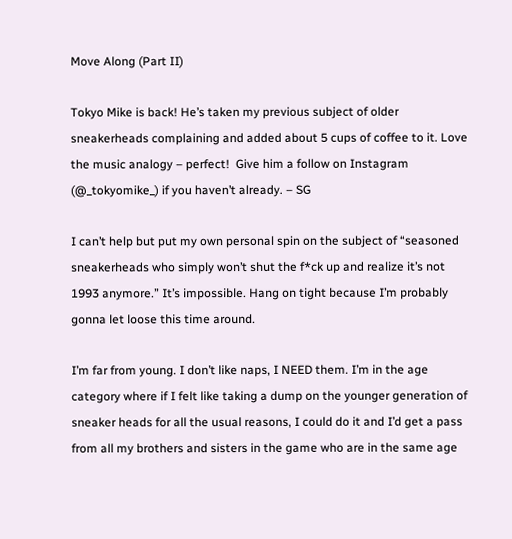Move Along (Part II)

Tokyo Mike is back! He’s taken my previous subject of older sneakerheads complaining and added about 5 cups of coffee to it. Love the music analogy – perfect!  Give him a follow on Instagram (@_tokyomike_) if you haven’t already. – SG

I can’t help but put my own personal spin on the subject of “seasoned sneakerheads who simply won’t shut the f*ck up and realize it’s not 1993 anymore.” It’s impossible. Hang on tight because I’m probably gonna let loose this time around.

I’m far from young. I don’t like naps, I NEED them. I’m in the age category where if I felt like taking a dump on the younger generation of sneaker heads for all the usual reasons, I could do it and I’d get a pass from all my brothers and sisters in the game who are in the same age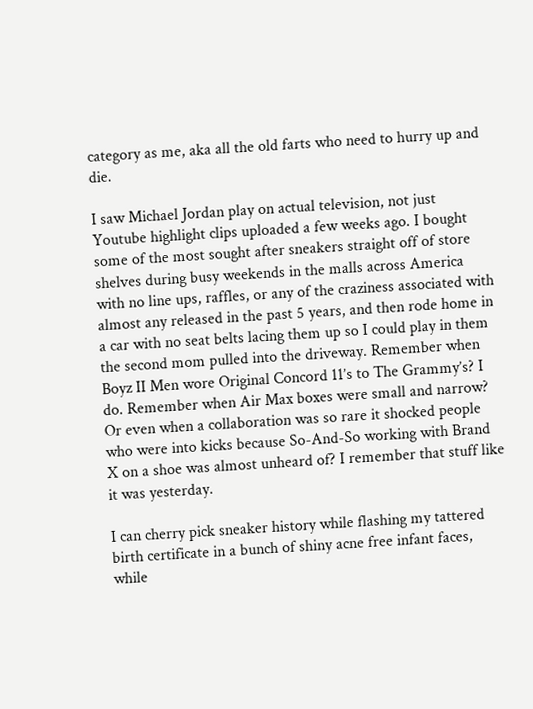category as me, aka all the old farts who need to hurry up and die.

I saw Michael Jordan play on actual television, not just Youtube highlight clips uploaded a few weeks ago. I bought some of the most sought after sneakers straight off of store shelves during busy weekends in the malls across America with no line ups, raffles, or any of the craziness associated with almost any released in the past 5 years, and then rode home in a car with no seat belts lacing them up so I could play in them the second mom pulled into the driveway. Remember when Boyz II Men wore Original Concord 11’s to The Grammy’s? I do. Remember when Air Max boxes were small and narrow? Or even when a collaboration was so rare it shocked people who were into kicks because So-And-So working with Brand X on a shoe was almost unheard of? I remember that stuff like it was yesterday.

I can cherry pick sneaker history while flashing my tattered birth certificate in a bunch of shiny acne free infant faces, while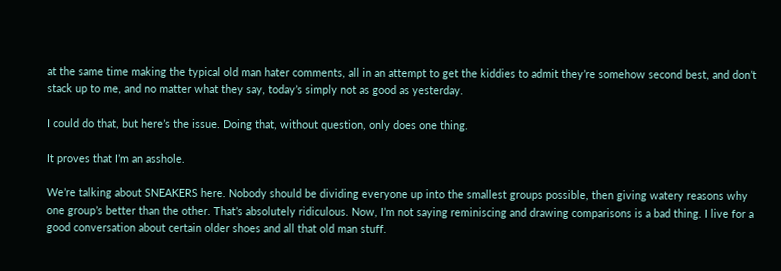at the same time making the typical old man hater comments, all in an attempt to get the kiddies to admit they’re somehow second best, and don’t stack up to me, and no matter what they say, today’s simply not as good as yesterday.

I could do that, but here’s the issue. Doing that, without question, only does one thing.

It proves that I’m an asshole.

We’re talking about SNEAKERS here. Nobody should be dividing everyone up into the smallest groups possible, then giving watery reasons why one group’s better than the other. That’s absolutely ridiculous. Now, I’m not saying reminiscing and drawing comparisons is a bad thing. I live for a good conversation about certain older shoes and all that old man stuff.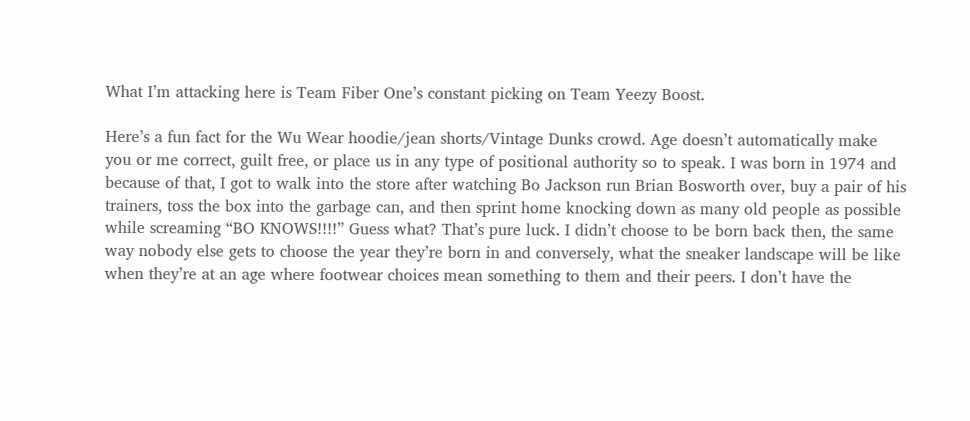What I’m attacking here is Team Fiber One’s constant picking on Team Yeezy Boost.

Here’s a fun fact for the Wu Wear hoodie/jean shorts/Vintage Dunks crowd. Age doesn’t automatically make you or me correct, guilt free, or place us in any type of positional authority so to speak. I was born in 1974 and because of that, I got to walk into the store after watching Bo Jackson run Brian Bosworth over, buy a pair of his trainers, toss the box into the garbage can, and then sprint home knocking down as many old people as possible while screaming “BO KNOWS!!!!” Guess what? That’s pure luck. I didn’t choose to be born back then, the same way nobody else gets to choose the year they’re born in and conversely, what the sneaker landscape will be like when they’re at an age where footwear choices mean something to them and their peers. I don’t have the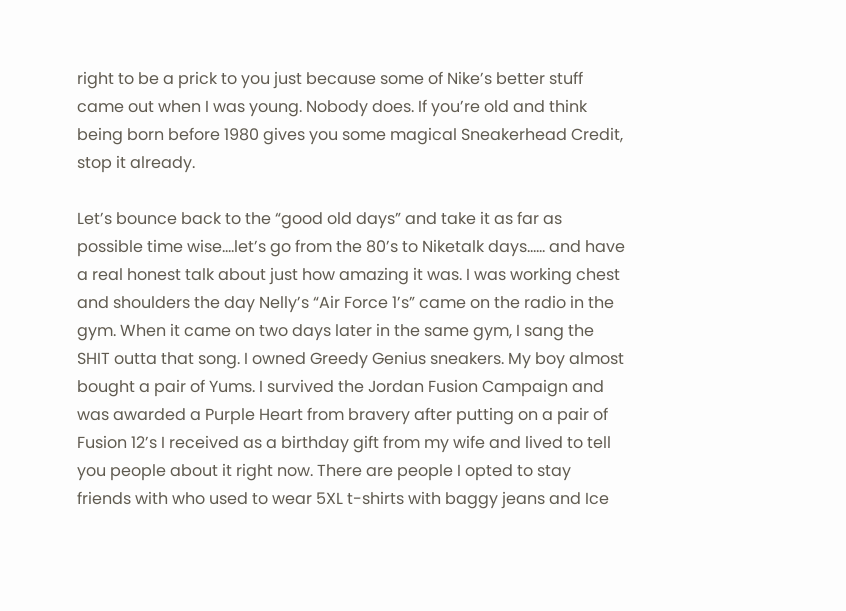right to be a prick to you just because some of Nike’s better stuff came out when I was young. Nobody does. If you’re old and think being born before 1980 gives you some magical Sneakerhead Credit, stop it already.

Let’s bounce back to the “good old days” and take it as far as possible time wise….let’s go from the 80’s to Niketalk days…… and have a real honest talk about just how amazing it was. I was working chest and shoulders the day Nelly’s “Air Force 1’s” came on the radio in the gym. When it came on two days later in the same gym, I sang the SHIT outta that song. I owned Greedy Genius sneakers. My boy almost bought a pair of Yums. I survived the Jordan Fusion Campaign and was awarded a Purple Heart from bravery after putting on a pair of Fusion 12’s I received as a birthday gift from my wife and lived to tell you people about it right now. There are people I opted to stay friends with who used to wear 5XL t-shirts with baggy jeans and Ice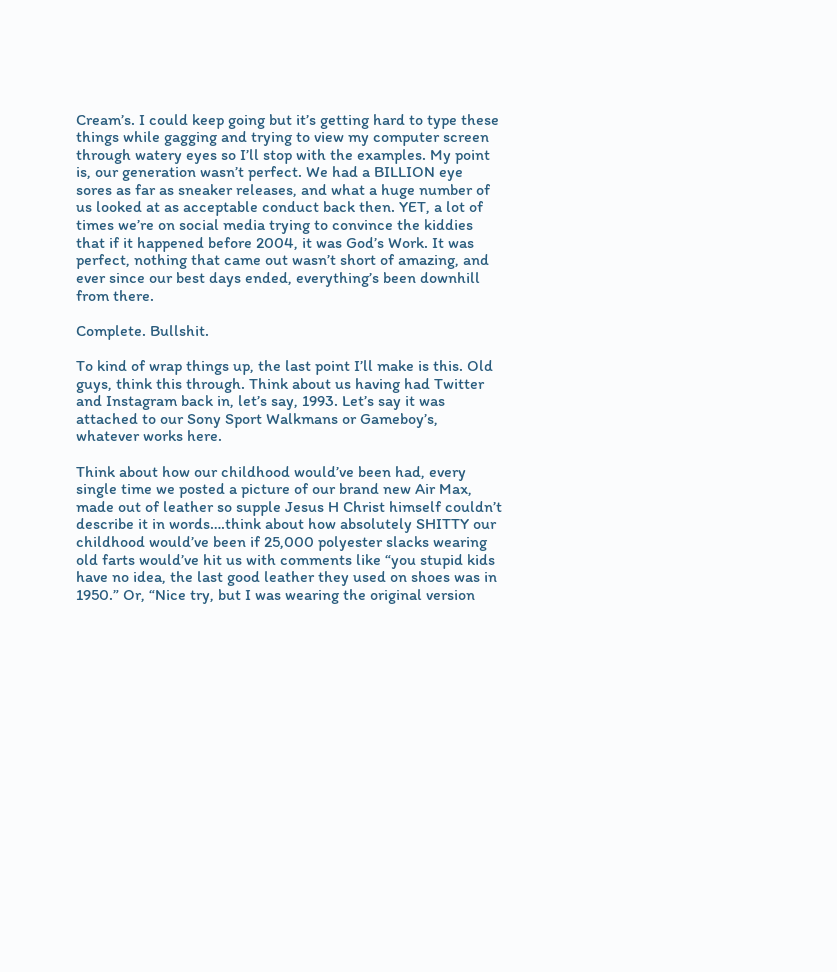Cream’s. I could keep going but it’s getting hard to type these things while gagging and trying to view my computer screen through watery eyes so I’ll stop with the examples. My point is, our generation wasn’t perfect. We had a BILLION eye sores as far as sneaker releases, and what a huge number of us looked at as acceptable conduct back then. YET, a lot of times we’re on social media trying to convince the kiddies that if it happened before 2004, it was God’s Work. It was perfect, nothing that came out wasn’t short of amazing, and ever since our best days ended, everything’s been downhill from there.

Complete. Bullshit.

To kind of wrap things up, the last point I’ll make is this. Old guys, think this through. Think about us having had Twitter and Instagram back in, let’s say, 1993. Let’s say it was attached to our Sony Sport Walkmans or Gameboy’s, whatever works here.

Think about how our childhood would’ve been had, every single time we posted a picture of our brand new Air Max, made out of leather so supple Jesus H Christ himself couldn’t describe it in words….think about how absolutely SHITTY our childhood would’ve been if 25,000 polyester slacks wearing old farts would’ve hit us with comments like “you stupid kids have no idea, the last good leather they used on shoes was in 1950.” Or, “Nice try, but I was wearing the original version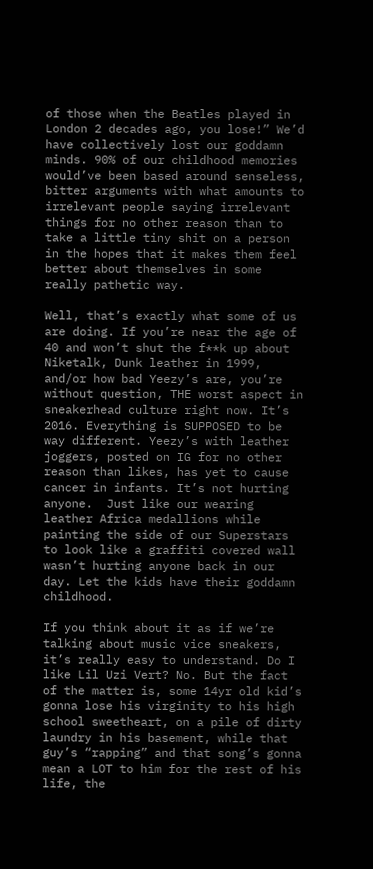of those when the Beatles played in London 2 decades ago, you lose!” We’d have collectively lost our goddamn minds. 90% of our childhood memories would’ve been based around senseless, bitter arguments with what amounts to irrelevant people saying irrelevant things for no other reason than to take a little tiny shit on a person in the hopes that it makes them feel better about themselves in some really pathetic way.

Well, that’s exactly what some of us are doing. If you’re near the age of 40 and won’t shut the f**k up about Niketalk, Dunk leather in 1999, and/or how bad Yeezy’s are, you’re without question, THE worst aspect in sneakerhead culture right now. It’s 2016. Everything is SUPPOSED to be way different. Yeezy’s with leather joggers, posted on IG for no other reason than likes, has yet to cause cancer in infants. It’s not hurting anyone.  Just like our wearing leather Africa medallions while painting the side of our Superstars to look like a graffiti covered wall wasn’t hurting anyone back in our day. Let the kids have their goddamn childhood.

If you think about it as if we’re talking about music vice sneakers, it’s really easy to understand. Do I like Lil Uzi Vert? No. But the fact of the matter is, some 14yr old kid’s gonna lose his virginity to his high school sweetheart, on a pile of dirty laundry in his basement, while that guy’s “rapping” and that song’s gonna mean a LOT to him for the rest of his life, the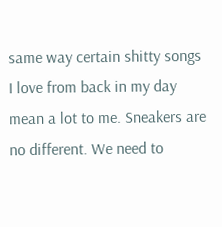same way certain shitty songs I love from back in my day mean a lot to me. Sneakers are no different. We need to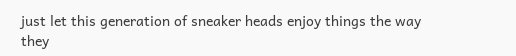just let this generation of sneaker heads enjoy things the way they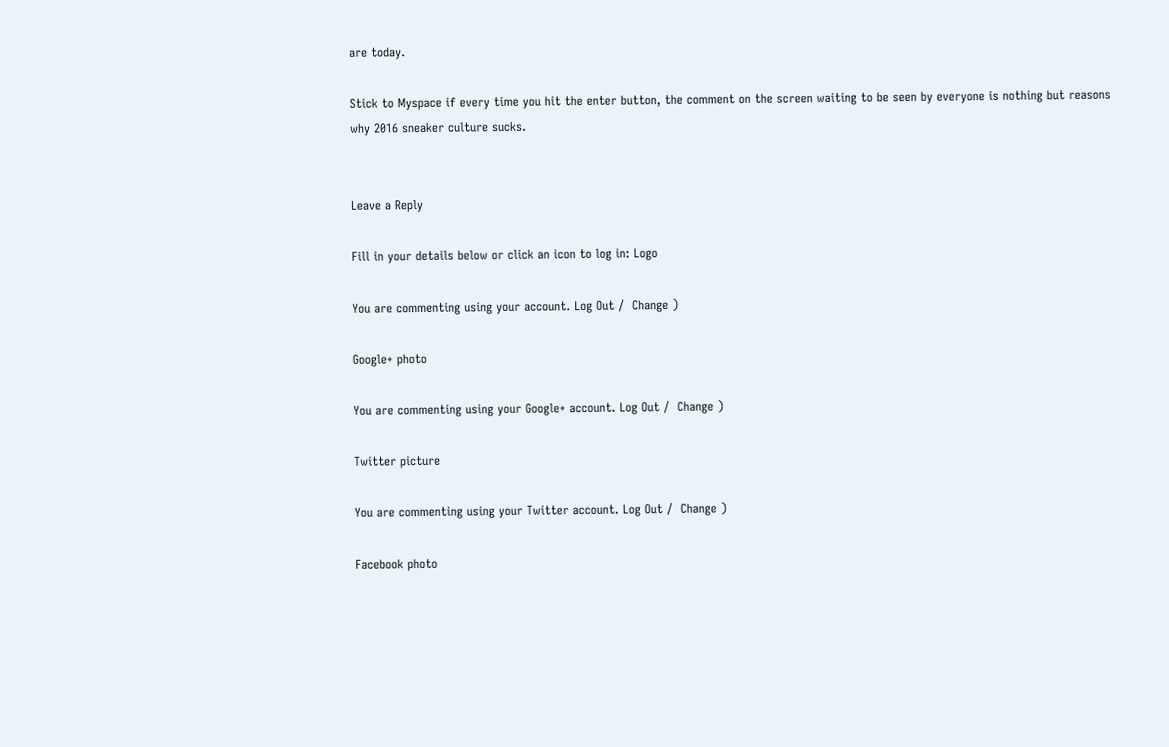are today.

Stick to Myspace if every time you hit the enter button, the comment on the screen waiting to be seen by everyone is nothing but reasons why 2016 sneaker culture sucks.


Leave a Reply

Fill in your details below or click an icon to log in: Logo

You are commenting using your account. Log Out /  Change )

Google+ photo

You are commenting using your Google+ account. Log Out /  Change )

Twitter picture

You are commenting using your Twitter account. Log Out /  Change )

Facebook photo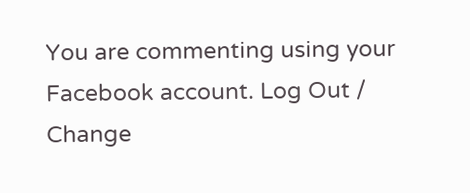You are commenting using your Facebook account. Log Out /  Change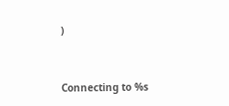)


Connecting to %s